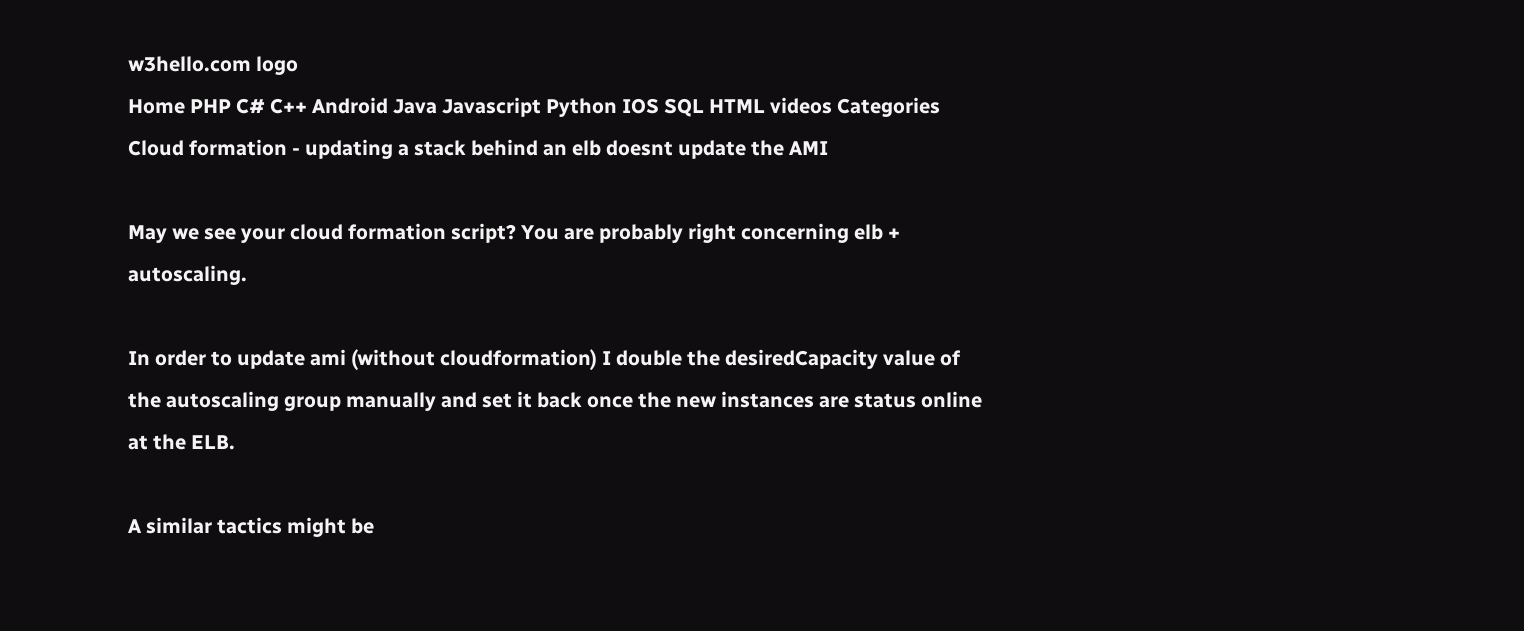w3hello.com logo
Home PHP C# C++ Android Java Javascript Python IOS SQL HTML videos Categories
Cloud formation - updating a stack behind an elb doesnt update the AMI

May we see your cloud formation script? You are probably right concerning elb + autoscaling.

In order to update ami (without cloudformation) I double the desiredCapacity value of the autoscaling group manually and set it back once the new instances are status online at the ELB.

A similar tactics might be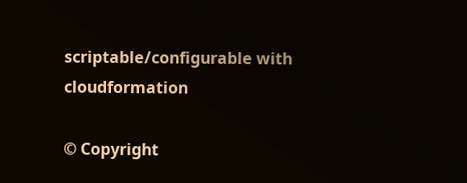scriptable/configurable with cloudformation

© Copyright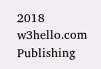2018 w3hello.com Publishing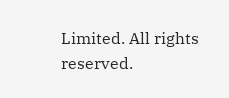Limited. All rights reserved.